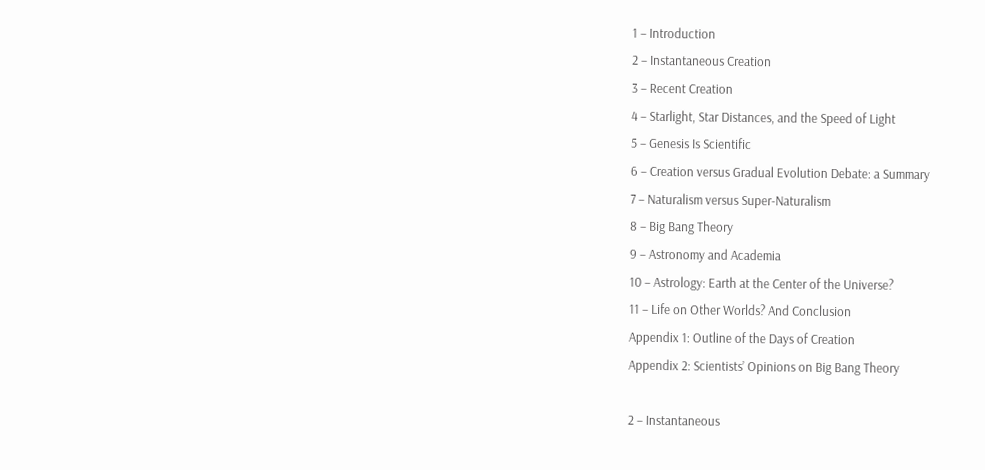1 – Introduction
2 – Instantaneous Creation
3 – Recent Creation
4 – Starlight, Star Distances, and the Speed of Light
5 – Genesis Is Scientific
6 – Creation versus Gradual Evolution Debate: a Summary
7 – Naturalism versus Super-Naturalism
8 – Big Bang Theory
9 – Astronomy and Academia
10 – Astrology: Earth at the Center of the Universe?
11 – Life on Other Worlds? And Conclusion
Appendix 1: Outline of the Days of Creation
Appendix 2: Scientists’ Opinions on Big Bang Theory

2 – Instantaneous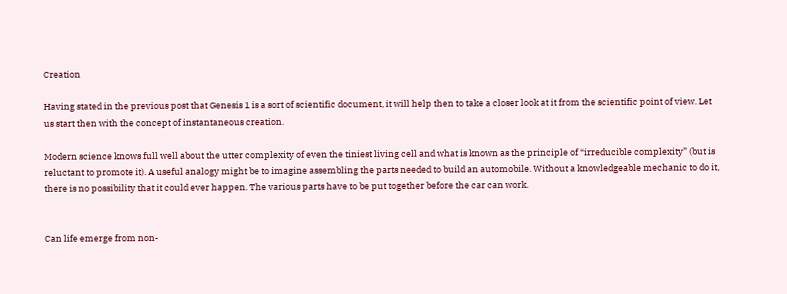Creation

Having stated in the previous post that Genesis 1 is a sort of scientific document, it will help then to take a closer look at it from the scientific point of view. Let us start then with the concept of instantaneous creation.

Modern science knows full well about the utter complexity of even the tiniest living cell and what is known as the principle of “irreducible complexity” (but is reluctant to promote it). A useful analogy might be to imagine assembling the parts needed to build an automobile. Without a knowledgeable mechanic to do it, there is no possibility that it could ever happen. The various parts have to be put together before the car can work.


Can life emerge from non-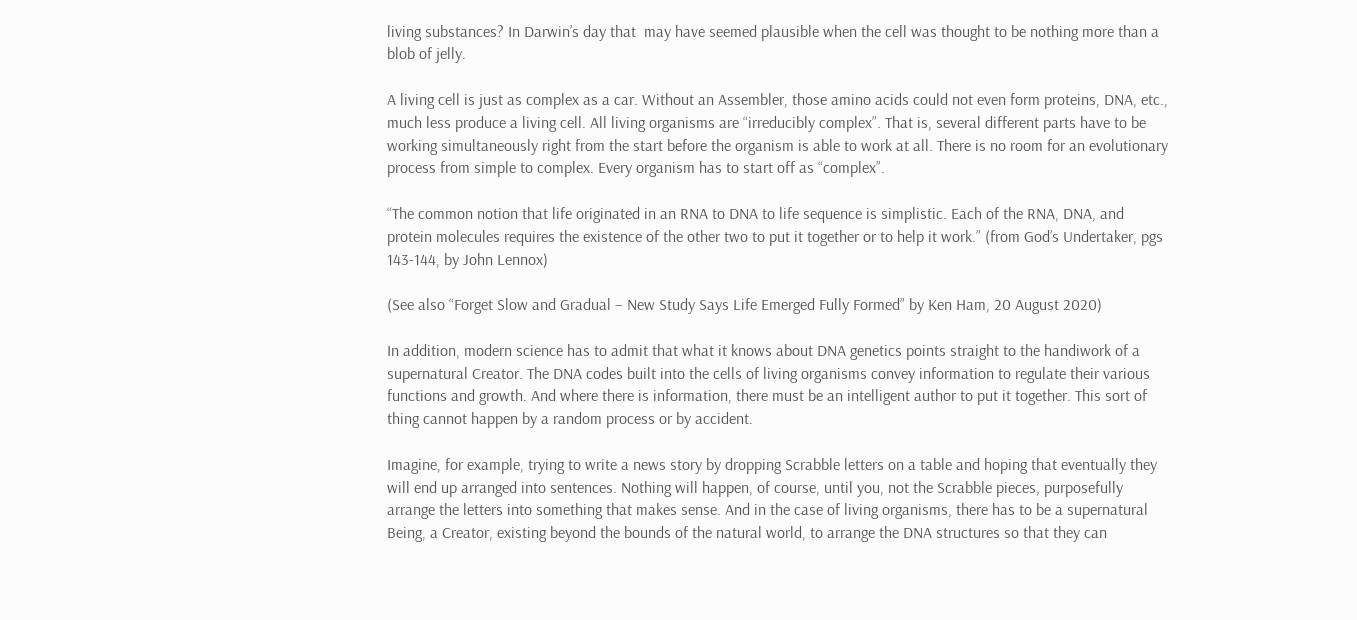living substances? In Darwin’s day that  may have seemed plausible when the cell was thought to be nothing more than a blob of jelly.

A living cell is just as complex as a car. Without an Assembler, those amino acids could not even form proteins, DNA, etc., much less produce a living cell. All living organisms are “irreducibly complex”. That is, several different parts have to be working simultaneously right from the start before the organism is able to work at all. There is no room for an evolutionary process from simple to complex. Every organism has to start off as “complex”.

“The common notion that life originated in an RNA to DNA to life sequence is simplistic. Each of the RNA, DNA, and protein molecules requires the existence of the other two to put it together or to help it work.” (from God’s Undertaker, pgs 143-144, by John Lennox)

(See also “Forget Slow and Gradual – New Study Says Life Emerged Fully Formed” by Ken Ham, 20 August 2020)

In addition, modern science has to admit that what it knows about DNA genetics points straight to the handiwork of a supernatural Creator. The DNA codes built into the cells of living organisms convey information to regulate their various functions and growth. And where there is information, there must be an intelligent author to put it together. This sort of thing cannot happen by a random process or by accident.

Imagine, for example, trying to write a news story by dropping Scrabble letters on a table and hoping that eventually they will end up arranged into sentences. Nothing will happen, of course, until you, not the Scrabble pieces, purposefully arrange the letters into something that makes sense. And in the case of living organisms, there has to be a supernatural Being, a Creator, existing beyond the bounds of the natural world, to arrange the DNA structures so that they can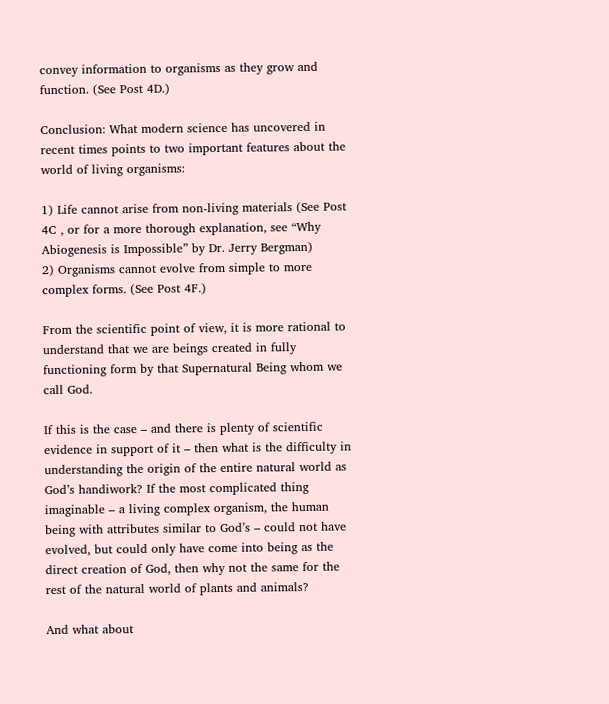convey information to organisms as they grow and function. (See Post 4D.)

Conclusion: What modern science has uncovered in recent times points to two important features about the world of living organisms:

1) Life cannot arise from non-living materials (See Post 4C , or for a more thorough explanation, see “Why Abiogenesis is Impossible” by Dr. Jerry Bergman)
2) Organisms cannot evolve from simple to more complex forms. (See Post 4F.)

From the scientific point of view, it is more rational to understand that we are beings created in fully functioning form by that Supernatural Being whom we call God.

If this is the case – and there is plenty of scientific evidence in support of it – then what is the difficulty in understanding the origin of the entire natural world as God’s handiwork? If the most complicated thing imaginable – a living complex organism, the human being with attributes similar to God’s – could not have evolved, but could only have come into being as the direct creation of God, then why not the same for the rest of the natural world of plants and animals?

And what about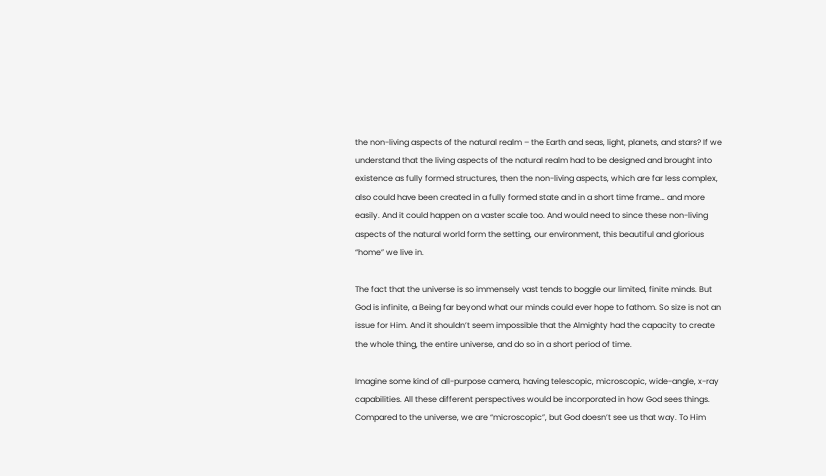the non-living aspects of the natural realm – the Earth and seas, light, planets, and stars? If we understand that the living aspects of the natural realm had to be designed and brought into existence as fully formed structures, then the non-living aspects, which are far less complex, also could have been created in a fully formed state and in a short time frame… and more easily. And it could happen on a vaster scale too. And would need to since these non-living aspects of the natural world form the setting, our environment, this beautiful and glorious “home” we live in.

The fact that the universe is so immensely vast tends to boggle our limited, finite minds. But God is infinite, a Being far beyond what our minds could ever hope to fathom. So size is not an issue for Him. And it shouldn’t seem impossible that the Almighty had the capacity to create the whole thing, the entire universe, and do so in a short period of time.

Imagine some kind of all-purpose camera, having telescopic, microscopic, wide-angle, x-ray capabilities. All these different perspectives would be incorporated in how God sees things. Compared to the universe, we are “microscopic”, but God doesn’t see us that way. To Him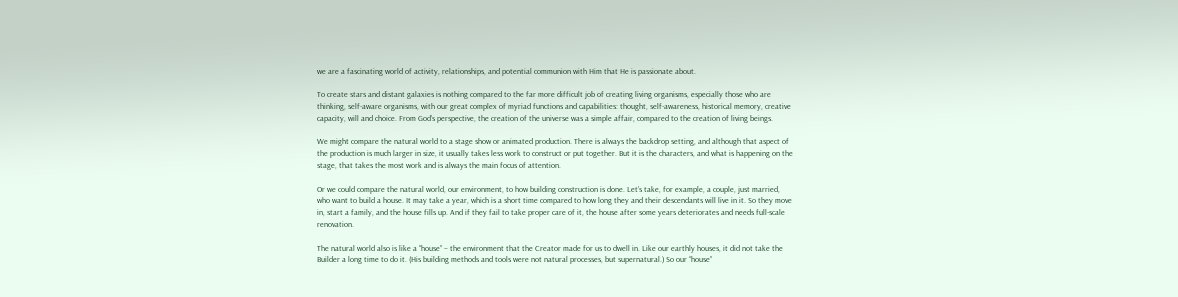we are a fascinating world of activity, relationships, and potential communion with Him that He is passionate about.

To create stars and distant galaxies is nothing compared to the far more difficult job of creating living organisms, especially those who are thinking, self-aware organisms, with our great complex of myriad functions and capabilities: thought, self-awareness, historical memory, creative capacity, will and choice. From God’s perspective, the creation of the universe was a simple affair, compared to the creation of living beings.

We might compare the natural world to a stage show or animated production. There is always the backdrop setting, and although that aspect of the production is much larger in size, it usually takes less work to construct or put together. But it is the characters, and what is happening on the stage, that takes the most work and is always the main focus of attention.

Or we could compare the natural world, our environment, to how building construction is done. Let’s take, for example, a couple, just married, who want to build a house. It may take a year, which is a short time compared to how long they and their descendants will live in it. So they move in, start a family, and the house fills up. And if they fail to take proper care of it, the house after some years deteriorates and needs full-scale renovation.

The natural world also is like a “house” – the environment that the Creator made for us to dwell in. Like our earthly houses, it did not take the Builder a long time to do it. (His building methods and tools were not natural processes, but supernatural.) So our “house”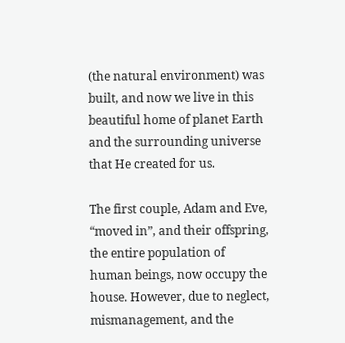(the natural environment) was built, and now we live in this beautiful home of planet Earth and the surrounding universe that He created for us.

The first couple, Adam and Eve, “moved in”, and their offspring, the entire population of human beings, now occupy the house. However, due to neglect, mismanagement, and the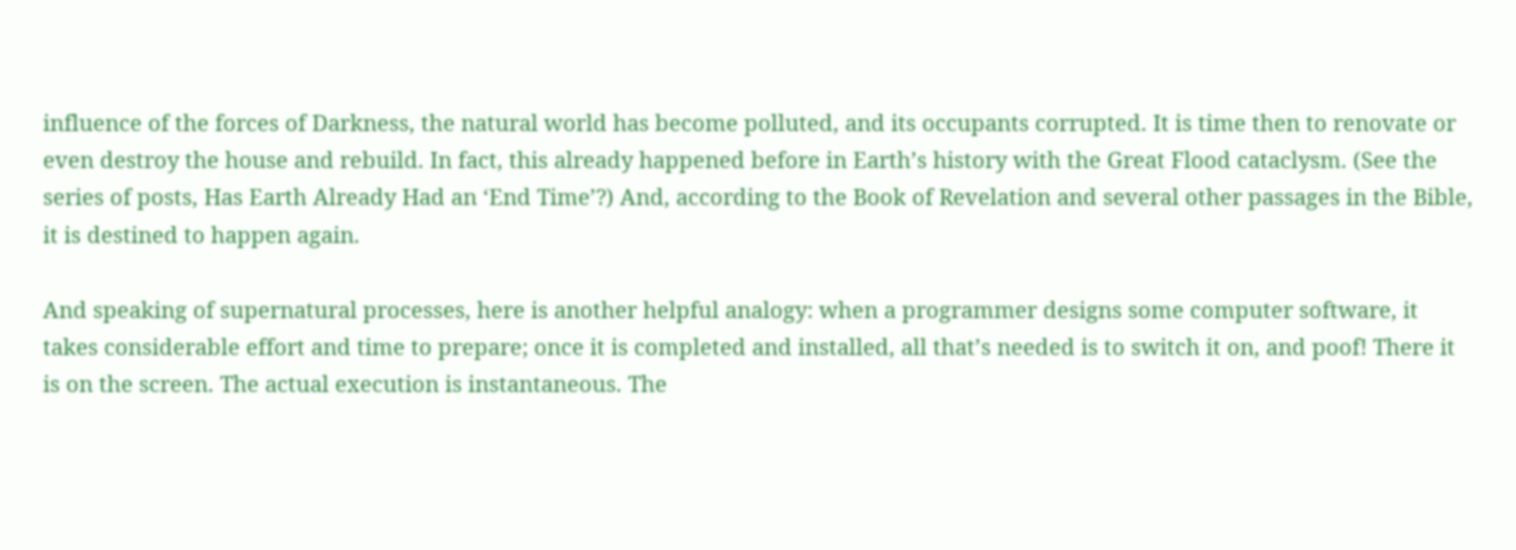influence of the forces of Darkness, the natural world has become polluted, and its occupants corrupted. It is time then to renovate or even destroy the house and rebuild. In fact, this already happened before in Earth’s history with the Great Flood cataclysm. (See the series of posts, Has Earth Already Had an ‘End Time’?) And, according to the Book of Revelation and several other passages in the Bible, it is destined to happen again.

And speaking of supernatural processes, here is another helpful analogy: when a programmer designs some computer software, it takes considerable effort and time to prepare; once it is completed and installed, all that’s needed is to switch it on, and poof! There it is on the screen. The actual execution is instantaneous. The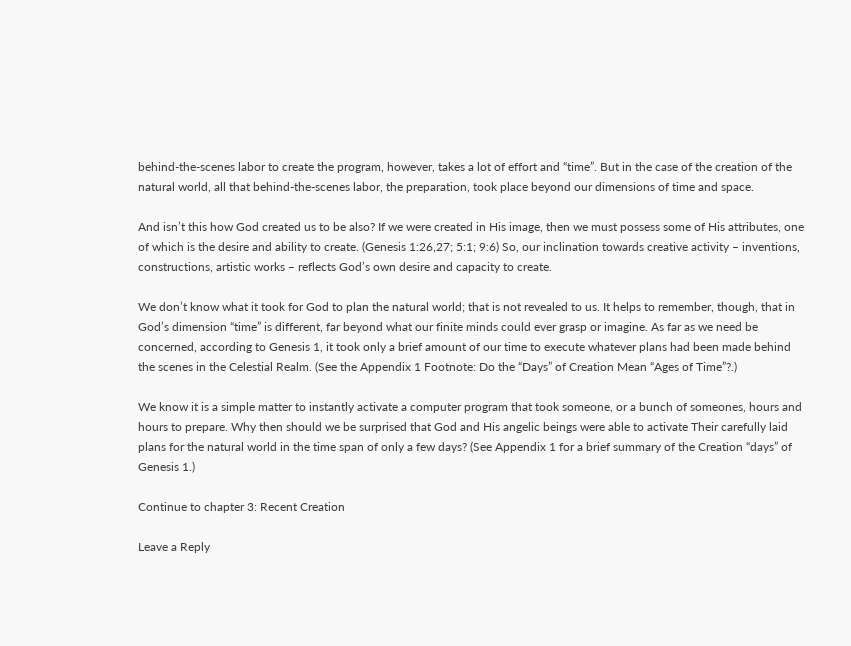behind-the-scenes labor to create the program, however, takes a lot of effort and “time”. But in the case of the creation of the natural world, all that behind-the-scenes labor, the preparation, took place beyond our dimensions of time and space.

And isn’t this how God created us to be also? If we were created in His image, then we must possess some of His attributes, one of which is the desire and ability to create. (Genesis 1:26,27; 5:1; 9:6) So, our inclination towards creative activity – inventions, constructions, artistic works – reflects God’s own desire and capacity to create.

We don’t know what it took for God to plan the natural world; that is not revealed to us. It helps to remember, though, that in God’s dimension “time” is different, far beyond what our finite minds could ever grasp or imagine. As far as we need be concerned, according to Genesis 1, it took only a brief amount of our time to execute whatever plans had been made behind the scenes in the Celestial Realm. (See the Appendix 1 Footnote: Do the “Days” of Creation Mean “Ages of Time”?.)

We know it is a simple matter to instantly activate a computer program that took someone, or a bunch of someones, hours and hours to prepare. Why then should we be surprised that God and His angelic beings were able to activate Their carefully laid plans for the natural world in the time span of only a few days? (See Appendix 1 for a brief summary of the Creation “days” of Genesis 1.)

Continue to chapter 3: Recent Creation

Leave a Reply